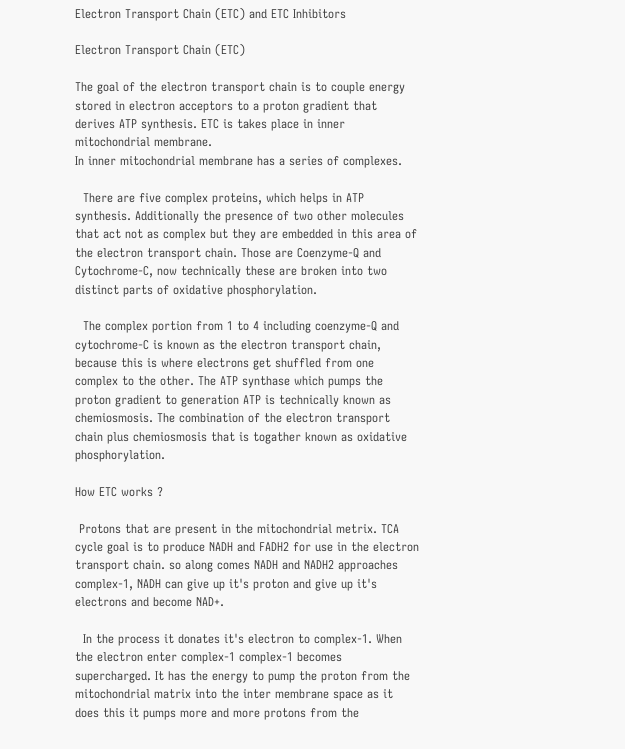Electron Transport Chain (ETC) and ETC Inhibitors

Electron Transport Chain (ETC)

The goal of the electron transport chain is to couple energy stored in electron acceptors to a proton gradient that derives ATP synthesis. ETC is takes place in inner mitochondrial membrane.
In inner mitochondrial membrane has a series of complexes.

  There are five complex proteins, which helps in ATP synthesis. Additionally the presence of two other molecules that act not as complex but they are embedded in this area of the electron transport chain. Those are Coenzyme-Q and Cytochrome-C, now technically these are broken into two distinct parts of oxidative phosphorylation.

  The complex portion from 1 to 4 including coenzyme-Q and cytochrome-C is known as the electron transport chain, because this is where electrons get shuffled from one complex to the other. The ATP synthase which pumps the proton gradient to generation ATP is technically known as chemiosmosis. The combination of the electron transport chain plus chemiosmosis that is togather known as oxidative phosphorylation.

How ETC works ?

 Protons that are present in the mitochondrial metrix. TCA cycle goal is to produce NADH and FADH2 for use in the electron transport chain. so along comes NADH and NADH2 approaches complex-1, NADH can give up it's proton and give up it's electrons and become NAD+.

  In the process it donates it's electron to complex-1. When the electron enter complex-1 complex-1 becomes supercharged. It has the energy to pump the proton from the mitochondrial matrix into the inter membrane space as it does this it pumps more and more protons from the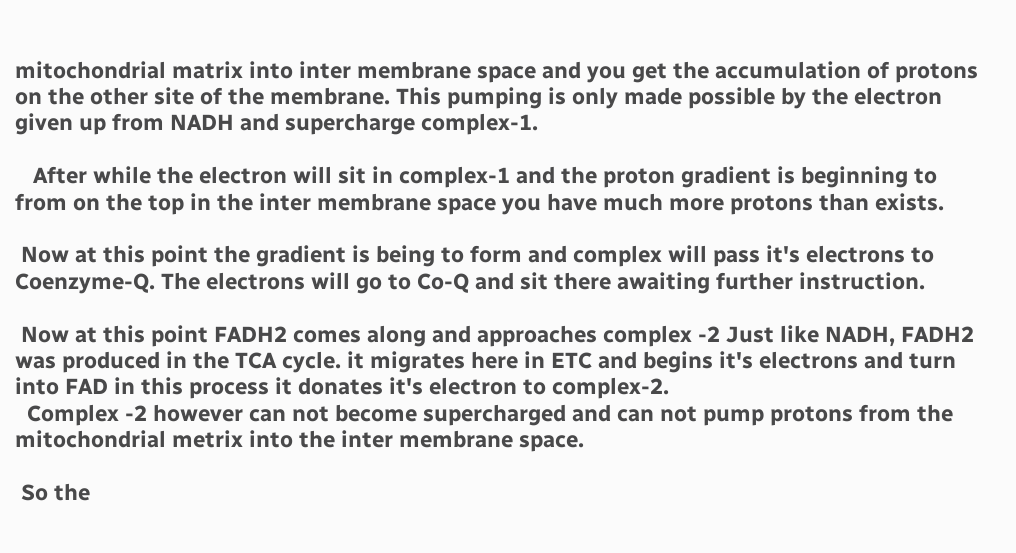mitochondrial matrix into inter membrane space and you get the accumulation of protons on the other site of the membrane. This pumping is only made possible by the electron given up from NADH and supercharge complex-1.

   After while the electron will sit in complex-1 and the proton gradient is beginning to from on the top in the inter membrane space you have much more protons than exists.

 Now at this point the gradient is being to form and complex will pass it's electrons to Coenzyme-Q. The electrons will go to Co-Q and sit there awaiting further instruction.

 Now at this point FADH2 comes along and approaches complex -2 Just like NADH, FADH2 was produced in the TCA cycle. it migrates here in ETC and begins it's electrons and turn into FAD in this process it donates it's electron to complex-2.
  Complex -2 however can not become supercharged and can not pump protons from the mitochondrial metrix into the inter membrane space.

 So the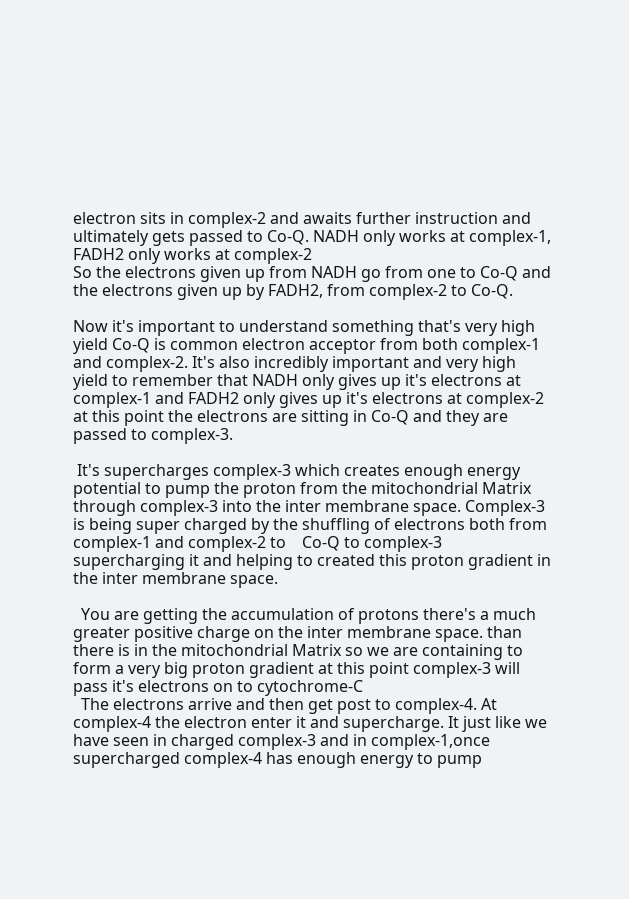electron sits in complex-2 and awaits further instruction and ultimately gets passed to Co-Q. NADH only works at complex-1, FADH2 only works at complex-2
So the electrons given up from NADH go from one to Co-Q and the electrons given up by FADH2, from complex-2 to Co-Q.

Now it's important to understand something that's very high yield Co-Q is common electron acceptor from both complex-1 and complex-2. It's also incredibly important and very high yield to remember that NADH only gives up it's electrons at complex-1 and FADH2 only gives up it's electrons at complex-2 at this point the electrons are sitting in Co-Q and they are passed to complex-3.

 It's supercharges complex-3 which creates enough energy potential to pump the proton from the mitochondrial Matrix through complex-3 into the inter membrane space. Complex-3 is being super charged by the shuffling of electrons both from complex-1 and complex-2 to    Co-Q to complex-3 supercharging it and helping to created this proton gradient in the inter membrane space.

  You are getting the accumulation of protons there's a much greater positive charge on the inter membrane space. than there is in the mitochondrial Matrix so we are containing to form a very big proton gradient at this point complex-3 will pass it's electrons on to cytochrome-C
  The electrons arrive and then get post to complex-4. At complex-4 the electron enter it and supercharge. It just like we have seen in charged complex-3 and in complex-1,once supercharged complex-4 has enough energy to pump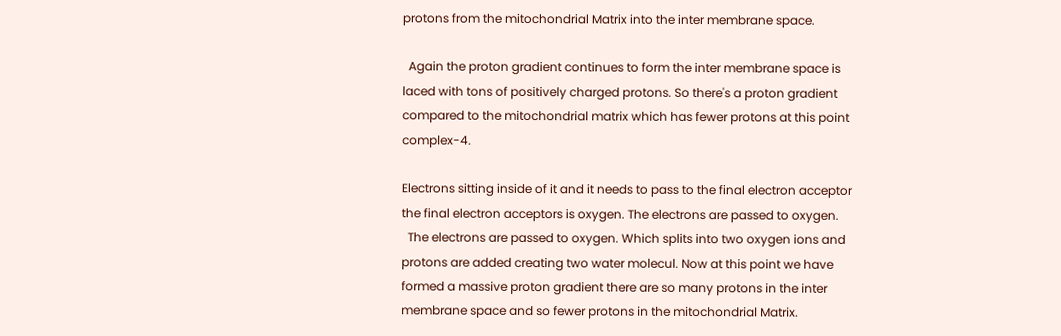protons from the mitochondrial Matrix into the inter membrane space.

  Again the proton gradient continues to form the inter membrane space is laced with tons of positively charged protons. So there's a proton gradient compared to the mitochondrial matrix which has fewer protons at this point complex-4.

Electrons sitting inside of it and it needs to pass to the final electron acceptor the final electron acceptors is oxygen. The electrons are passed to oxygen.
  The electrons are passed to oxygen. Which splits into two oxygen ions and protons are added creating two water molecul. Now at this point we have formed a massive proton gradient there are so many protons in the inter membrane space and so fewer protons in the mitochondrial Matrix.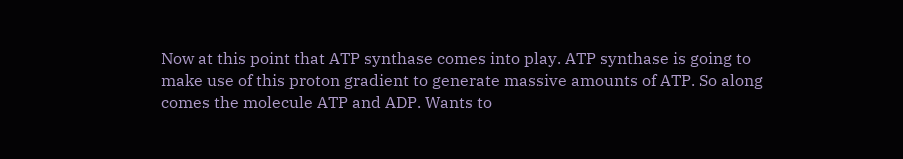Now at this point that ATP synthase comes into play. ATP synthase is going to make use of this proton gradient to generate massive amounts of ATP. So along comes the molecule ATP and ADP. Wants to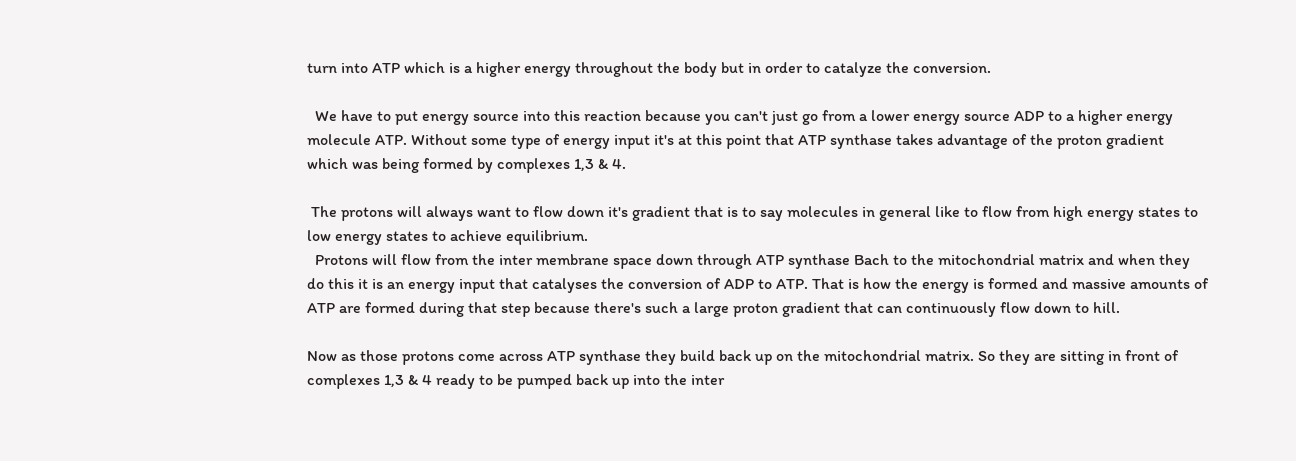turn into ATP which is a higher energy throughout the body but in order to catalyze the conversion.

  We have to put energy source into this reaction because you can't just go from a lower energy source ADP to a higher energy molecule ATP. Without some type of energy input it's at this point that ATP synthase takes advantage of the proton gradient which was being formed by complexes 1,3 & 4.

 The protons will always want to flow down it's gradient that is to say molecules in general like to flow from high energy states to low energy states to achieve equilibrium.
  Protons will flow from the inter membrane space down through ATP synthase Bach to the mitochondrial matrix and when they do this it is an energy input that catalyses the conversion of ADP to ATP. That is how the energy is formed and massive amounts of ATP are formed during that step because there's such a large proton gradient that can continuously flow down to hill.

Now as those protons come across ATP synthase they build back up on the mitochondrial matrix. So they are sitting in front of complexes 1,3 & 4 ready to be pumped back up into the inter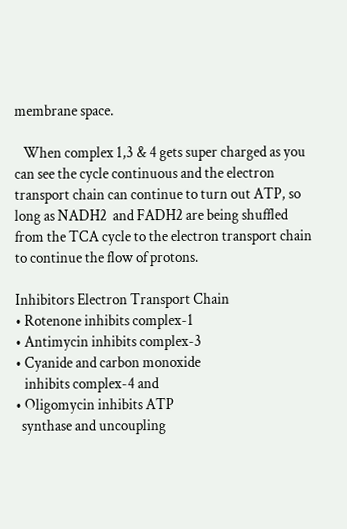membrane space.

   When complex 1,3 & 4 gets super charged as you can see the cycle continuous and the electron transport chain can continue to turn out ATP, so long as NADH2  and FADH2 are being shuffled from the TCA cycle to the electron transport chain to continue the flow of protons.

Inhibitors Electron Transport Chain
• Rotenone inhibits complex-1
• Antimycin inhibits complex-3
• Cyanide and carbon monoxide
   inhibits complex-4 and
• Oligomycin inhibits ATP
  synthase and uncoupling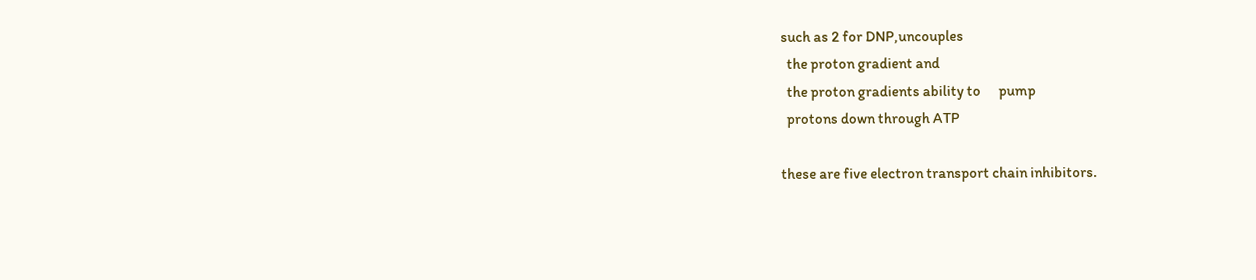such as 2 for DNP,uncouples
  the proton gradient and
  the proton gradients ability to      pump
  protons down through ATP

these are five electron transport chain inhibitors.